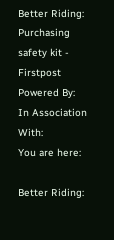Better Riding: Purchasing safety kit - Firstpost
Powered By:
In Association With:
You are here:

Better Riding: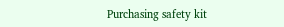Purchasing safety kit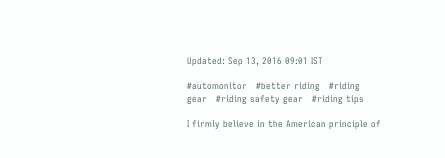Updated: Sep 13, 2016 09:01 IST

#automonitor   #better riding   #riding gear   #riding safety gear   #riding tips

I firmly believe in the American principle of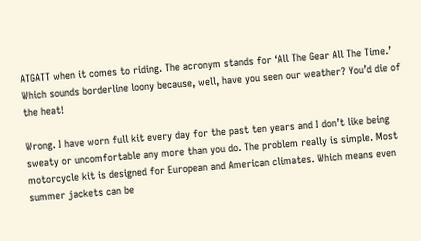ATGATT when it comes to riding. The acronym stands for ‘All The Gear All The Time.’ Which sounds borderline loony because, well, have you seen our weather? You’d die of the heat!

Wrong. I have worn full kit every day for the past ten years and I don’t like being sweaty or uncomfortable any more than you do. The problem really is simple. Most motorcycle kit is designed for European and American climates. Which means even summer jackets can be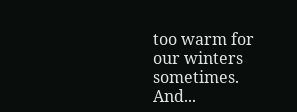too warm for our winters sometimes. And...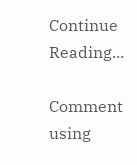Continue Reading...

Comment using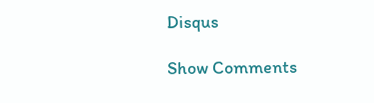Disqus

Show Comments